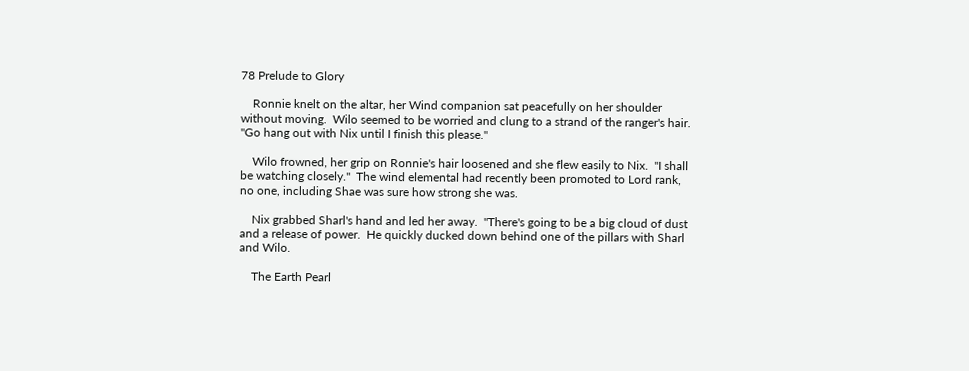78 Prelude to Glory

    Ronnie knelt on the altar, her Wind companion sat peacefully on her shoulder without moving.  Wilo seemed to be worried and clung to a strand of the ranger's hair.  "Go hang out with Nix until I finish this please."

    Wilo frowned, her grip on Ronnie's hair loosened and she flew easily to Nix.  "I shall be watching closely."  The wind elemental had recently been promoted to Lord rank, no one, including Shae was sure how strong she was.

    Nix grabbed Sharl's hand and led her away.  "There's going to be a big cloud of dust and a release of power.  He quickly ducked down behind one of the pillars with Sharl and Wilo.

    The Earth Pearl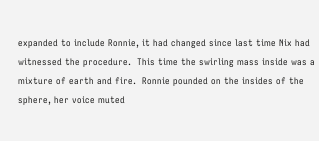expanded to include Ronnie, it had changed since last time Nix had witnessed the procedure.  This time the swirling mass inside was a mixture of earth and fire.  Ronnie pounded on the insides of the sphere, her voice muted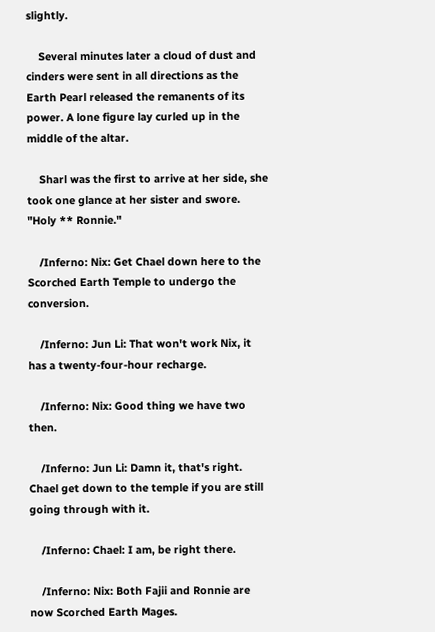slightly.

    Several minutes later a cloud of dust and cinders were sent in all directions as the Earth Pearl released the remanents of its power. A lone figure lay curled up in the middle of the altar.

    Sharl was the first to arrive at her side, she took one glance at her sister and swore.  "Holy ** Ronnie."

    /Inferno: Nix: Get Chael down here to the Scorched Earth Temple to undergo the conversion.

    /Inferno: Jun Li: That won't work Nix, it has a twenty-four-hour recharge.

    /Inferno: Nix: Good thing we have two then.

    /Inferno: Jun Li: Damn it, that's right.  Chael get down to the temple if you are still going through with it.

    /Inferno: Chael: I am, be right there.

    /Inferno: Nix: Both Fajii and Ronnie are now Scorched Earth Mages.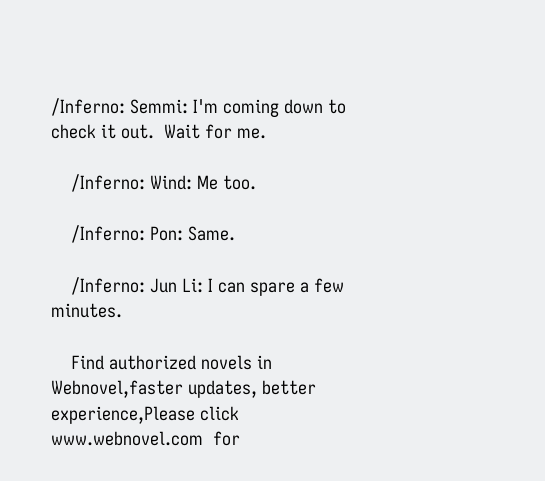/Inferno: Semmi: I'm coming down to check it out.  Wait for me.

    /Inferno: Wind: Me too.

    /Inferno: Pon: Same.

    /Inferno: Jun Li: I can spare a few minutes.

    Find authorized novels in Webnovel,faster updates, better experience,Please click www.webnovel.com  for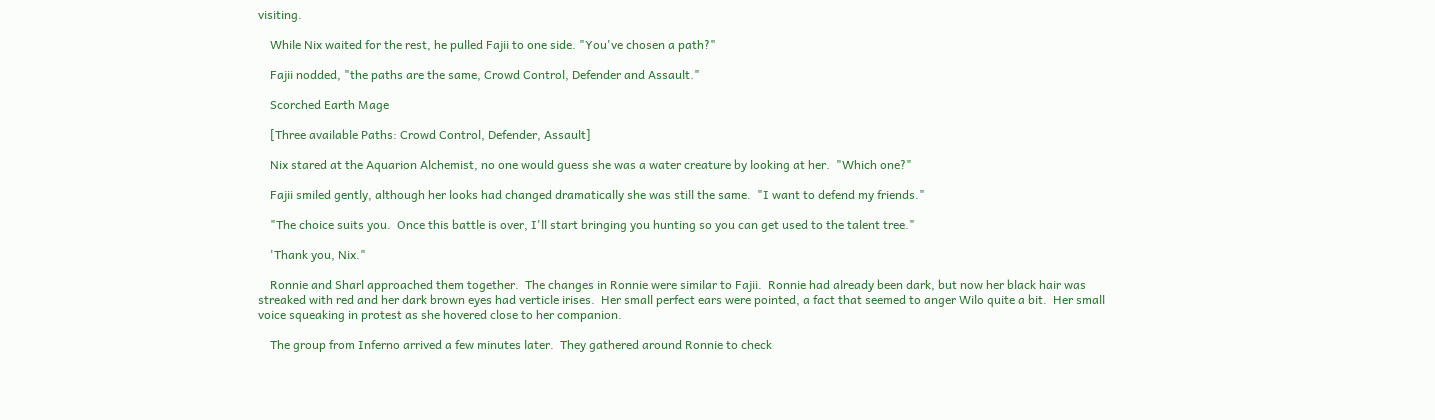visiting.

    While Nix waited for the rest, he pulled Fajii to one side. "You've chosen a path?"

    Fajii nodded, "the paths are the same, Crowd Control, Defender and Assault."

    Scorched Earth Mage

    [Three available Paths: Crowd Control, Defender, Assault]

    Nix stared at the Aquarion Alchemist, no one would guess she was a water creature by looking at her.  "Which one?"

    Fajii smiled gently, although her looks had changed dramatically she was still the same.  "I want to defend my friends."

    "The choice suits you.  Once this battle is over, I'll start bringing you hunting so you can get used to the talent tree."

    'Thank you, Nix."

    Ronnie and Sharl approached them together.  The changes in Ronnie were similar to Fajii.  Ronnie had already been dark, but now her black hair was streaked with red and her dark brown eyes had verticle irises.  Her small perfect ears were pointed, a fact that seemed to anger Wilo quite a bit.  Her small voice squeaking in protest as she hovered close to her companion.

    The group from Inferno arrived a few minutes later.  They gathered around Ronnie to check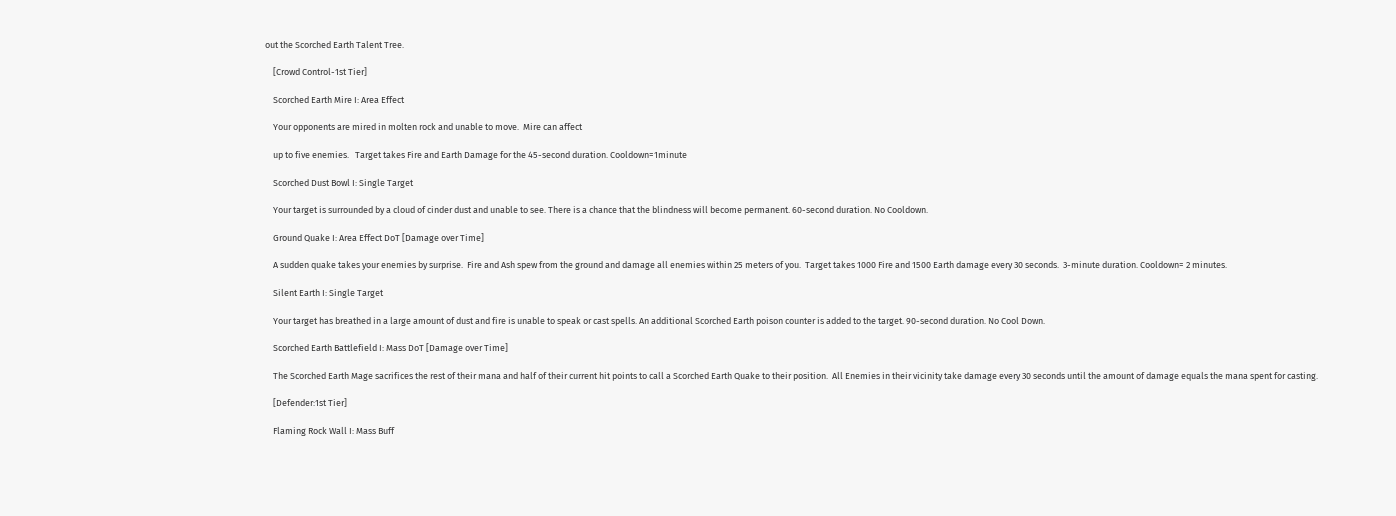out the Scorched Earth Talent Tree.

    [Crowd Control-1st Tier]

    Scorched Earth Mire I: Area Effect

    Your opponents are mired in molten rock and unable to move.  Mire can affect

    up to five enemies.   Target takes Fire and Earth Damage for the 45-second duration. Cooldown=1minute

    Scorched Dust Bowl I: Single Target

    Your target is surrounded by a cloud of cinder dust and unable to see. There is a chance that the blindness will become permanent. 60-second duration. No Cooldown.

    Ground Quake I: Area Effect DoT [Damage over Time]

    A sudden quake takes your enemies by surprise.  Fire and Ash spew from the ground and damage all enemies within 25 meters of you.  Target takes 1000 Fire and 1500 Earth damage every 30 seconds.  3-minute duration. Cooldown= 2 minutes.

    Silent Earth I: Single Target

    Your target has breathed in a large amount of dust and fire is unable to speak or cast spells. An additional Scorched Earth poison counter is added to the target. 90-second duration. No Cool Down.

    Scorched Earth Battlefield I: Mass DoT [Damage over Time]

    The Scorched Earth Mage sacrifices the rest of their mana and half of their current hit points to call a Scorched Earth Quake to their position.  All Enemies in their vicinity take damage every 30 seconds until the amount of damage equals the mana spent for casting.

    [Defender:1st Tier]

    Flaming Rock Wall I: Mass Buff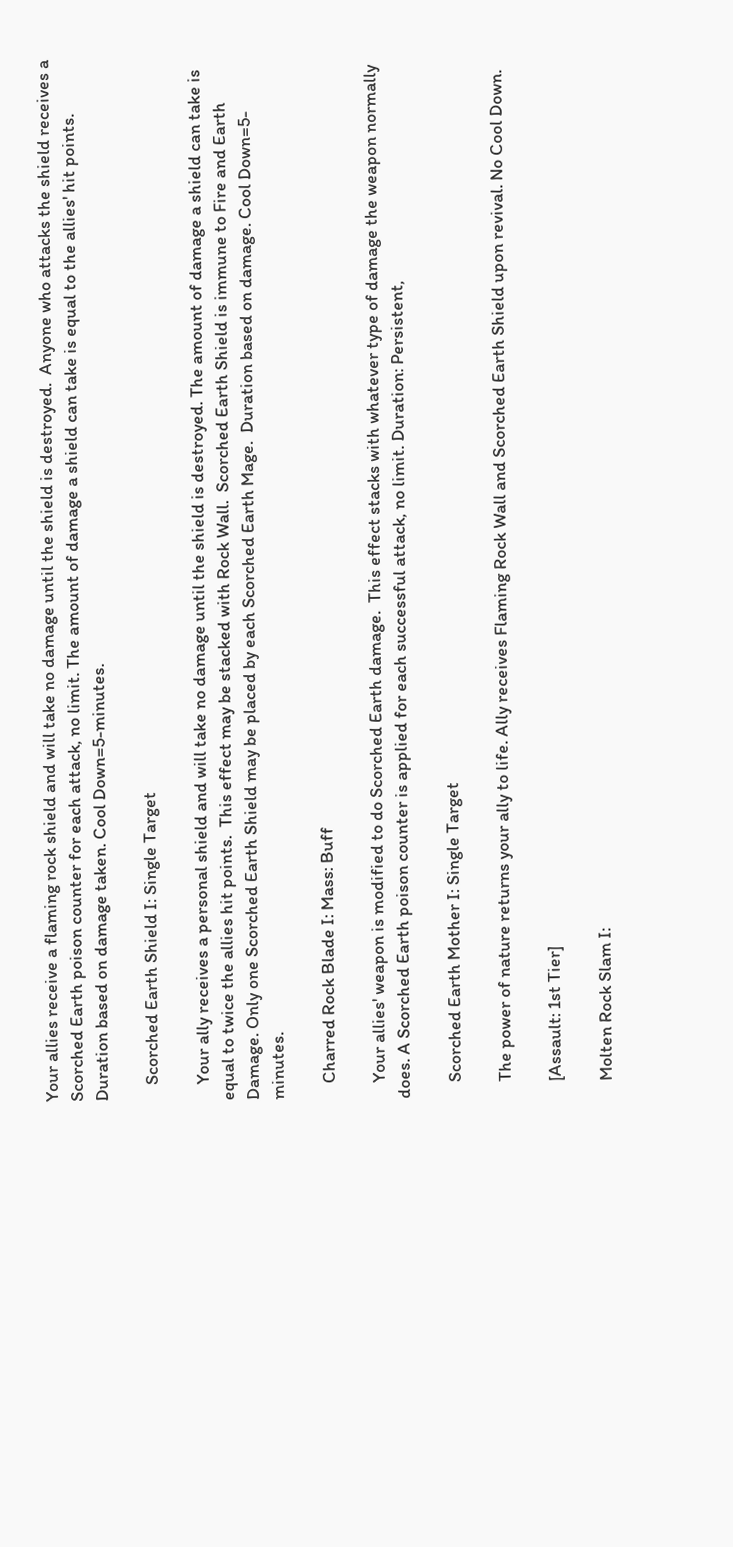Your allies receive a flaming rock shield and will take no damage until the shield is destroyed.  Anyone who attacks the shield receives a Scorched Earth poison counter for each attack, no limit. The amount of damage a shield can take is equal to the allies' hit points. Duration based on damage taken. Cool Down=5-minutes.

    Scorched Earth Shield I: Single Target

    Your ally receives a personal shield and will take no damage until the shield is destroyed. The amount of damage a shield can take is equal to twice the allies hit points.  This effect may be stacked with Rock Wall.  Scorched Earth Shield is immune to Fire and Earth Damage. Only one Scorched Earth Shield may be placed by each Scorched Earth Mage.  Duration based on damage. Cool Down=5-minutes.

    Charred Rock Blade I: Mass: Buff

    Your allies' weapon is modified to do Scorched Earth damage.  This effect stacks with whatever type of damage the weapon normally does. A Scorched Earth poison counter is applied for each successful attack, no limit. Duration: Persistent,

    Scorched Earth Mother I: Single Target

    The power of nature returns your ally to life. Ally receives Flaming Rock Wall and Scorched Earth Shield upon revival. No Cool Down.

    [Assault: 1st Tier]

    Molten Rock Slam I: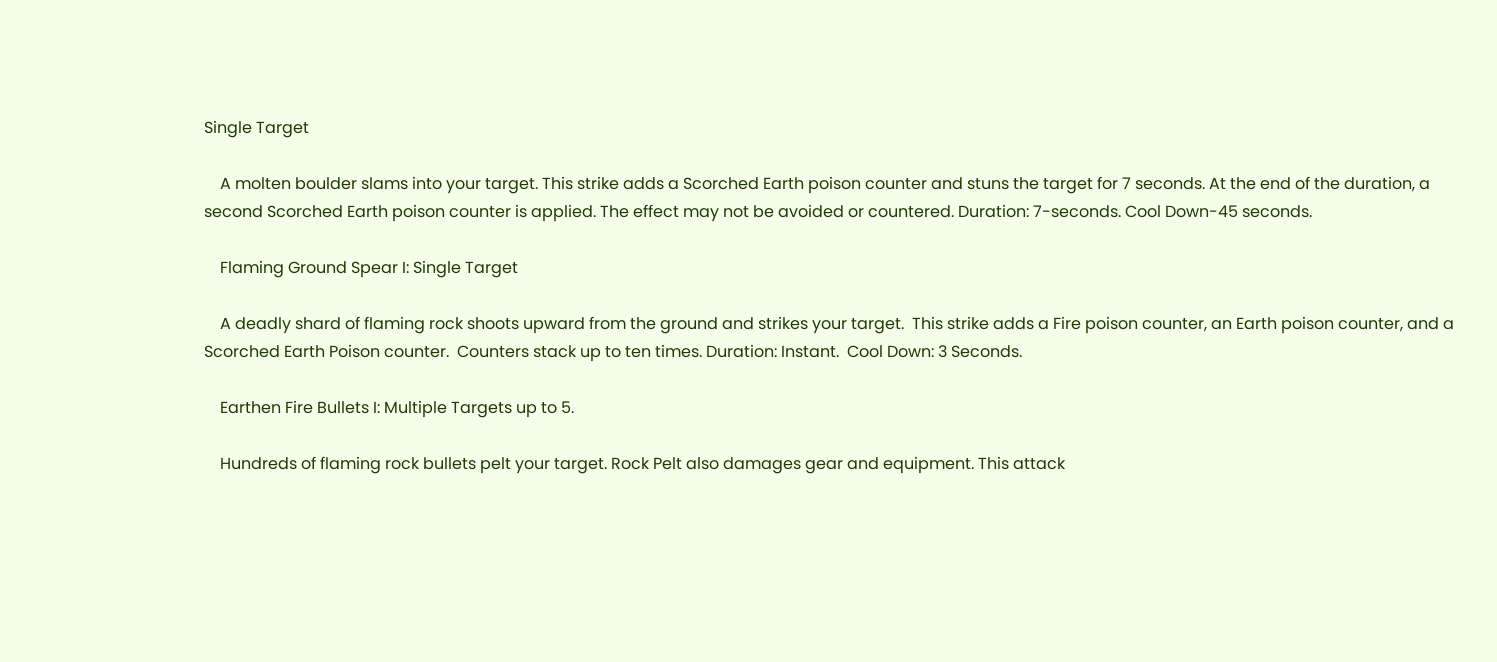Single Target

    A molten boulder slams into your target. This strike adds a Scorched Earth poison counter and stuns the target for 7 seconds. At the end of the duration, a second Scorched Earth poison counter is applied. The effect may not be avoided or countered. Duration: 7-seconds. Cool Down-45 seconds.

    Flaming Ground Spear I: Single Target

    A deadly shard of flaming rock shoots upward from the ground and strikes your target.  This strike adds a Fire poison counter, an Earth poison counter, and a Scorched Earth Poison counter.  Counters stack up to ten times. Duration: Instant.  Cool Down: 3 Seconds.

    Earthen Fire Bullets I: Multiple Targets up to 5.

    Hundreds of flaming rock bullets pelt your target. Rock Pelt also damages gear and equipment. This attack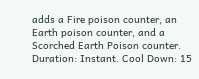adds a Fire poison counter, an Earth poison counter, and a Scorched Earth Poison counter. Duration: Instant. Cool Down: 15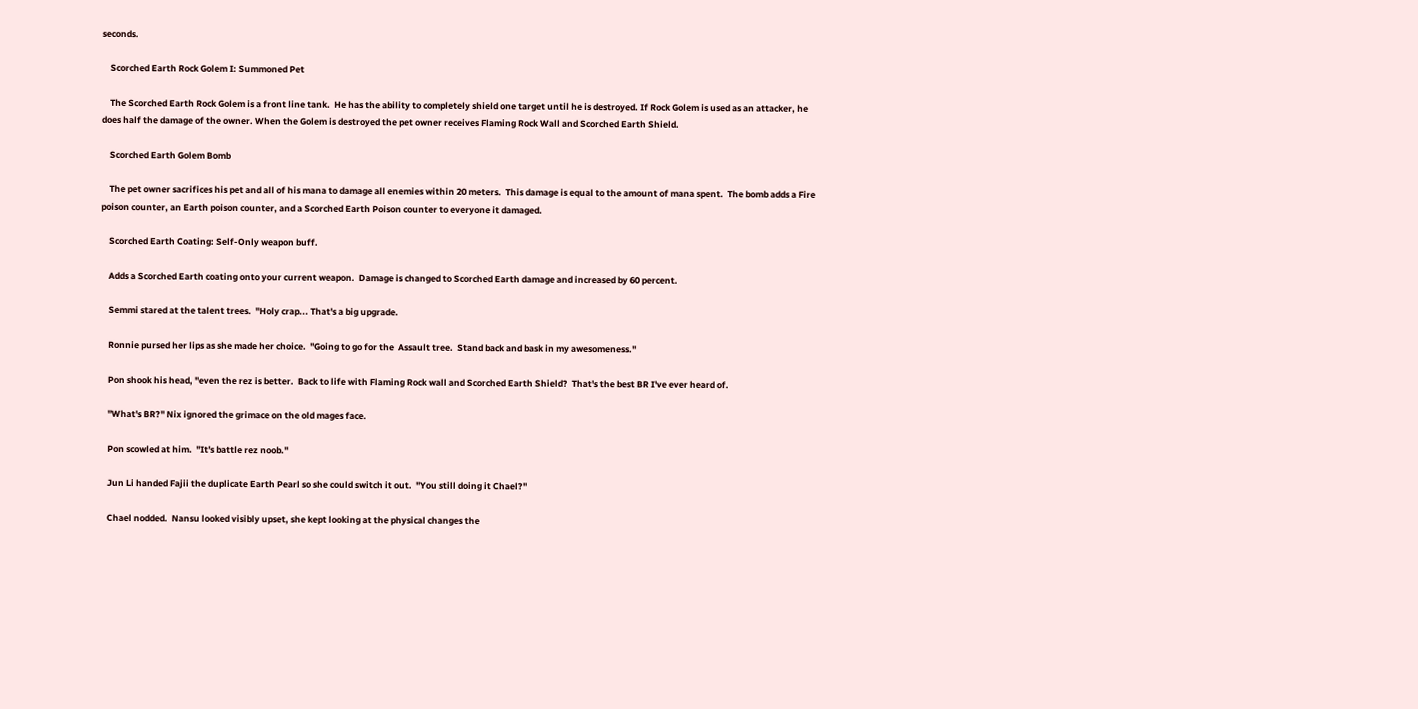seconds.

    Scorched Earth Rock Golem I: Summoned Pet

    The Scorched Earth Rock Golem is a front line tank.  He has the ability to completely shield one target until he is destroyed. If Rock Golem is used as an attacker, he does half the damage of the owner. When the Golem is destroyed the pet owner receives Flaming Rock Wall and Scorched Earth Shield.

    Scorched Earth Golem Bomb

    The pet owner sacrifices his pet and all of his mana to damage all enemies within 20 meters.  This damage is equal to the amount of mana spent.  The bomb adds a Fire poison counter, an Earth poison counter, and a Scorched Earth Poison counter to everyone it damaged.

    Scorched Earth Coating: Self-Only weapon buff.

    Adds a Scorched Earth coating onto your current weapon.  Damage is changed to Scorched Earth damage and increased by 60 percent.

    Semmi stared at the talent trees.  "Holy crap... That's a big upgrade.

    Ronnie pursed her lips as she made her choice.  "Going to go for the  Assault tree.  Stand back and bask in my awesomeness."

    Pon shook his head, "even the rez is better.  Back to life with Flaming Rock wall and Scorched Earth Shield?  That's the best BR I've ever heard of.

    "What's BR?" Nix ignored the grimace on the old mages face.

    Pon scowled at him.  "It's battle rez noob."

    Jun Li handed Fajii the duplicate Earth Pearl so she could switch it out.  "You still doing it Chael?"

    Chael nodded.  Nansu looked visibly upset, she kept looking at the physical changes the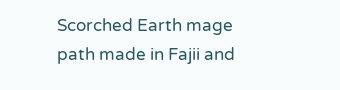Scorched Earth mage path made in Fajii and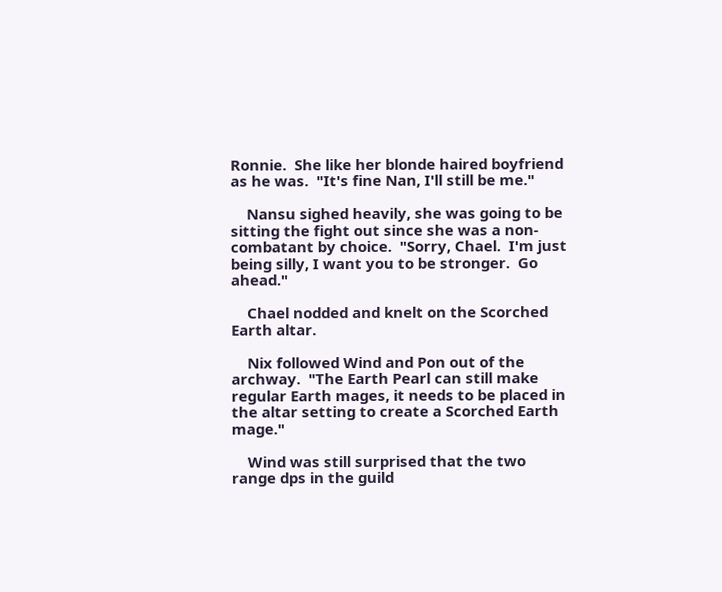Ronnie.  She like her blonde haired boyfriend as he was.  "It's fine Nan, I'll still be me."

    Nansu sighed heavily, she was going to be sitting the fight out since she was a non-combatant by choice.  "Sorry, Chael.  I'm just being silly, I want you to be stronger.  Go ahead."

    Chael nodded and knelt on the Scorched Earth altar.

    Nix followed Wind and Pon out of the archway.  "The Earth Pearl can still make regular Earth mages, it needs to be placed in the altar setting to create a Scorched Earth mage."

    Wind was still surprised that the two range dps in the guild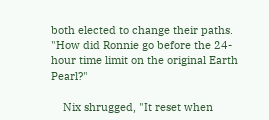both elected to change their paths.  "How did Ronnie go before the 24-hour time limit on the original Earth Pearl?"

    Nix shrugged, "It reset when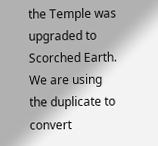the Temple was upgraded to Scorched Earth. We are using the duplicate to convert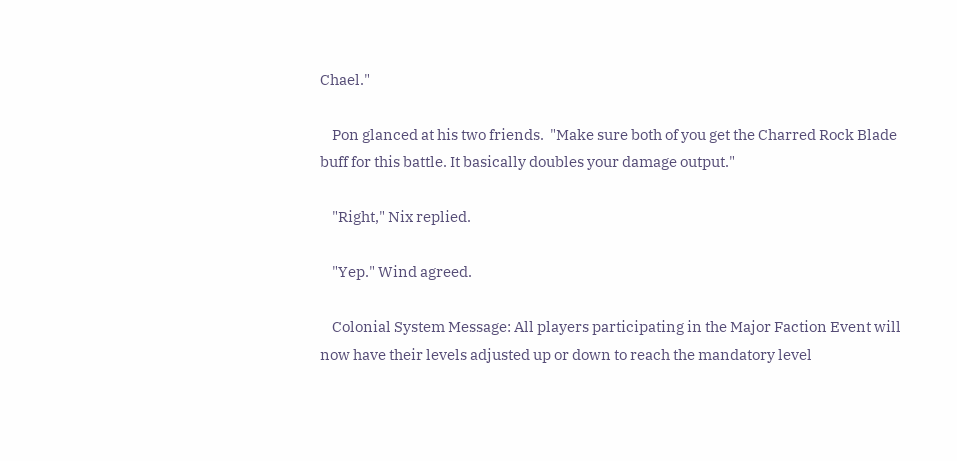Chael."

    Pon glanced at his two friends.  "Make sure both of you get the Charred Rock Blade buff for this battle. It basically doubles your damage output."

    "Right," Nix replied.

    "Yep." Wind agreed.

    Colonial System Message: All players participating in the Major Faction Event will now have their levels adjusted up or down to reach the mandatory level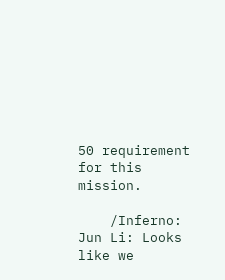50 requirement for this mission.

    /Inferno: Jun Li: Looks like we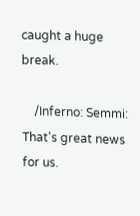caught a huge break.

    /Inferno: Semmi: That's great news for us.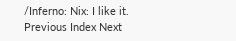/Inferno: Nix: I like it.
Previous Index Next